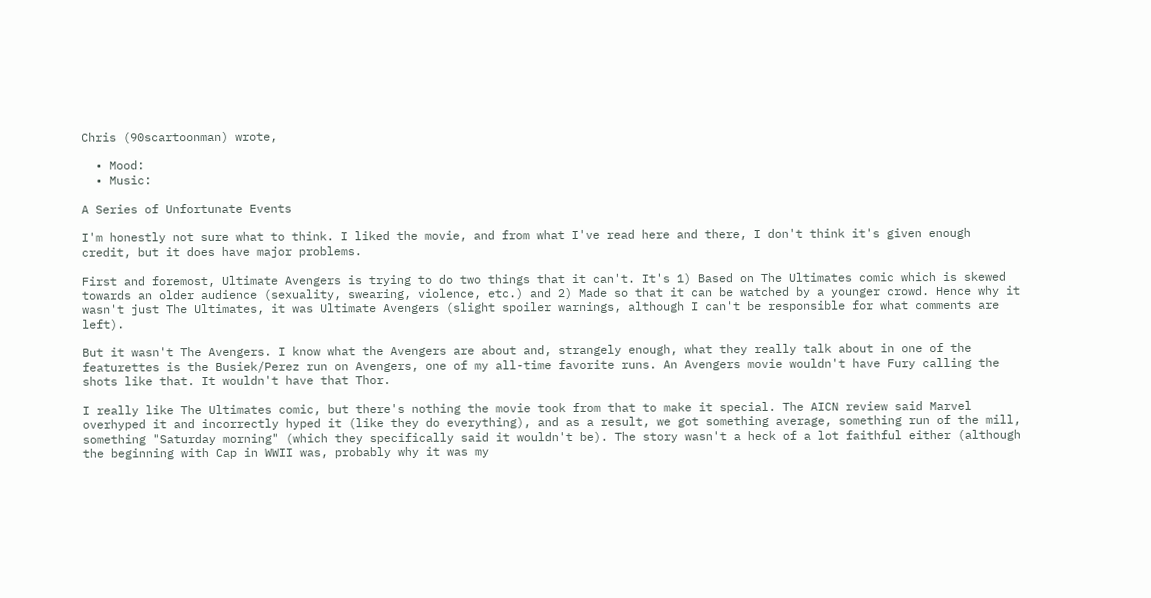Chris (90scartoonman) wrote,

  • Mood:
  • Music:

A Series of Unfortunate Events

I'm honestly not sure what to think. I liked the movie, and from what I've read here and there, I don't think it's given enough credit, but it does have major problems.

First and foremost, Ultimate Avengers is trying to do two things that it can't. It's 1) Based on The Ultimates comic which is skewed towards an older audience (sexuality, swearing, violence, etc.) and 2) Made so that it can be watched by a younger crowd. Hence why it wasn't just The Ultimates, it was Ultimate Avengers (slight spoiler warnings, although I can't be responsible for what comments are left).

But it wasn't The Avengers. I know what the Avengers are about and, strangely enough, what they really talk about in one of the featurettes is the Busiek/Perez run on Avengers, one of my all-time favorite runs. An Avengers movie wouldn't have Fury calling the shots like that. It wouldn't have that Thor.

I really like The Ultimates comic, but there's nothing the movie took from that to make it special. The AICN review said Marvel overhyped it and incorrectly hyped it (like they do everything), and as a result, we got something average, something run of the mill, something "Saturday morning" (which they specifically said it wouldn't be). The story wasn't a heck of a lot faithful either (although the beginning with Cap in WWII was, probably why it was my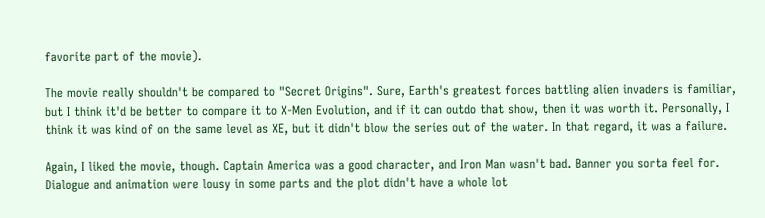favorite part of the movie).

The movie really shouldn't be compared to "Secret Origins". Sure, Earth's greatest forces battling alien invaders is familiar, but I think it'd be better to compare it to X-Men Evolution, and if it can outdo that show, then it was worth it. Personally, I think it was kind of on the same level as XE, but it didn't blow the series out of the water. In that regard, it was a failure.

Again, I liked the movie, though. Captain America was a good character, and Iron Man wasn't bad. Banner you sorta feel for. Dialogue and animation were lousy in some parts and the plot didn't have a whole lot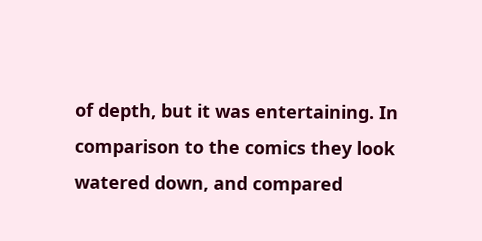of depth, but it was entertaining. In comparison to the comics they look watered down, and compared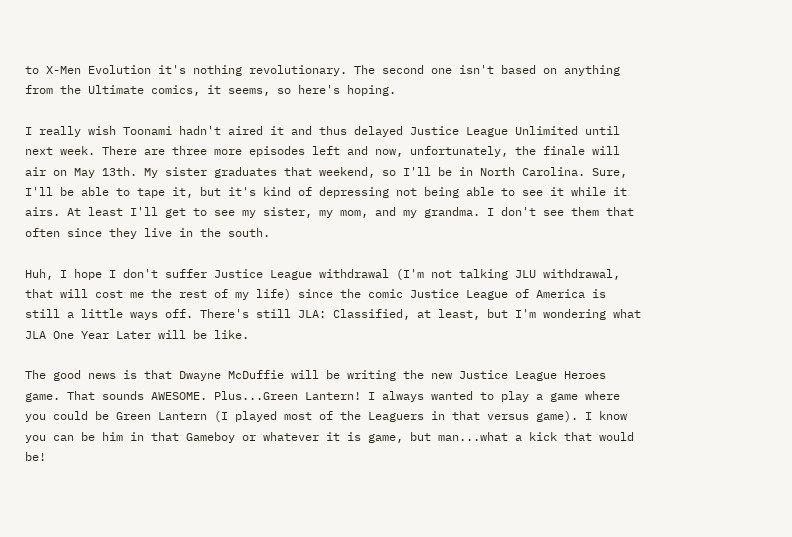to X-Men Evolution it's nothing revolutionary. The second one isn't based on anything from the Ultimate comics, it seems, so here's hoping.

I really wish Toonami hadn't aired it and thus delayed Justice League Unlimited until next week. There are three more episodes left and now, unfortunately, the finale will air on May 13th. My sister graduates that weekend, so I'll be in North Carolina. Sure, I'll be able to tape it, but it's kind of depressing not being able to see it while it airs. At least I'll get to see my sister, my mom, and my grandma. I don't see them that often since they live in the south.

Huh, I hope I don't suffer Justice League withdrawal (I'm not talking JLU withdrawal, that will cost me the rest of my life) since the comic Justice League of America is still a little ways off. There's still JLA: Classified, at least, but I'm wondering what JLA One Year Later will be like.

The good news is that Dwayne McDuffie will be writing the new Justice League Heroes game. That sounds AWESOME. Plus...Green Lantern! I always wanted to play a game where you could be Green Lantern (I played most of the Leaguers in that versus game). I know you can be him in that Gameboy or whatever it is game, but man...what a kick that would be!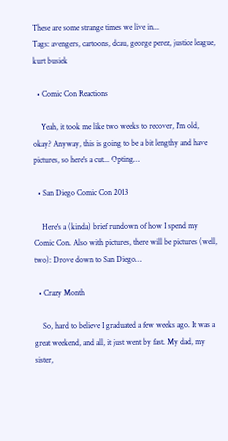These are some strange times we live in...
Tags: avengers, cartoons, dcau, george perez, justice league, kurt busiek

  • Comic Con Reactions

    Yeah, it took me like two weeks to recover, I'm old, okay? Anyway, this is going to be a bit lengthy and have pictures, so here's a cut... Opting…

  • San Diego Comic Con 2013

    Here's a (kinda) brief rundown of how I spend my Comic Con. Also with pictures, there will be pictures (well, two): Drove down to San Diego…

  • Crazy Month

    So, hard to believe I graduated a few weeks ago. It was a great weekend, and all, it just went by fast. My dad, my sister,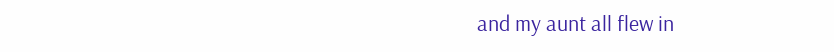and my aunt all flew in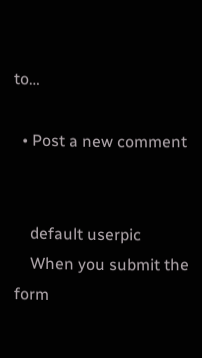to…

  • Post a new comment


    default userpic
    When you submit the form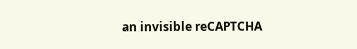an invisible reCAPTCHA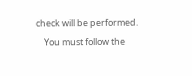check will be performed.
    You must follow the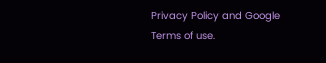Privacy Policy and Google Terms of use.